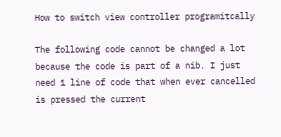How to switch view controller programitcally

The following code cannot be changed a lot because the code is part of a nib. I just need 1 line of code that when ever cancelled is pressed the current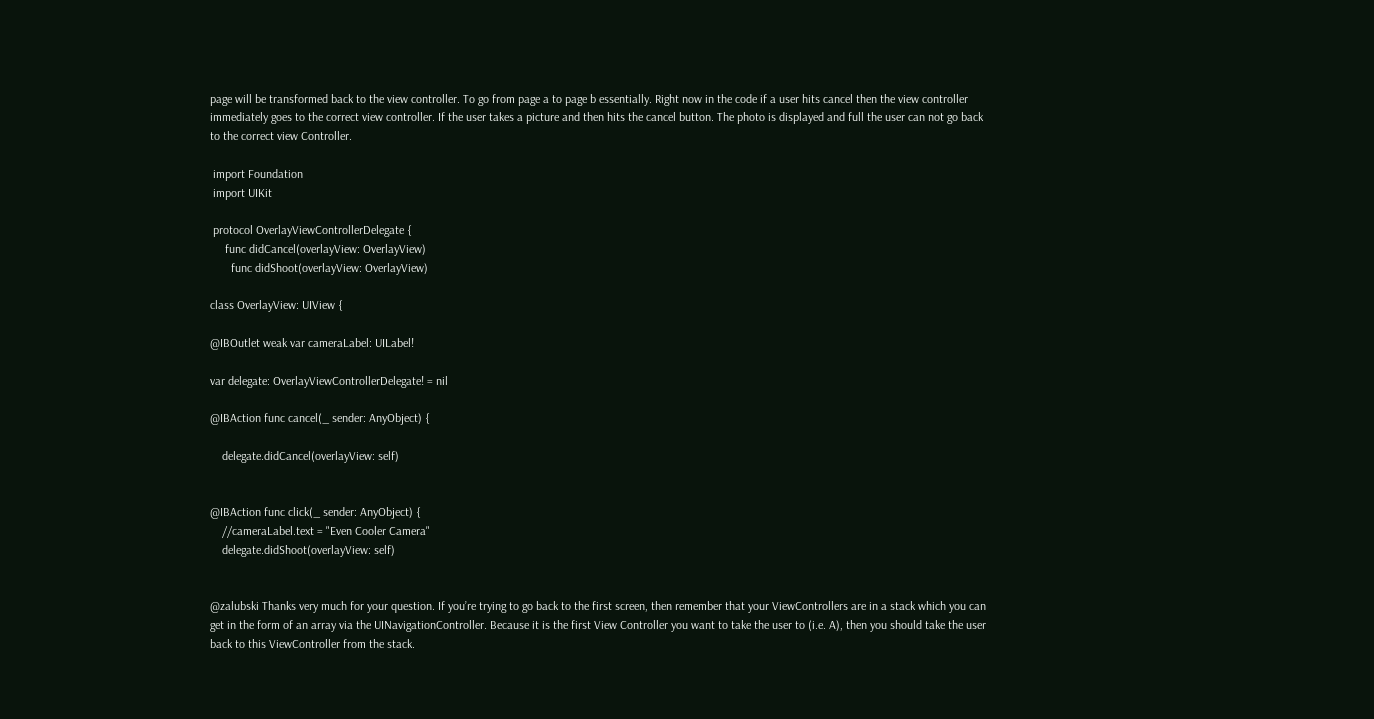page will be transformed back to the view controller. To go from page a to page b essentially. Right now in the code if a user hits cancel then the view controller immediately goes to the correct view controller. If the user takes a picture and then hits the cancel button. The photo is displayed and full the user can not go back to the correct view Controller.

 import Foundation
 import UIKit

 protocol OverlayViewControllerDelegate {
     func didCancel(overlayView: OverlayView)
       func didShoot(overlayView: OverlayView)

class OverlayView: UIView {

@IBOutlet weak var cameraLabel: UILabel!

var delegate: OverlayViewControllerDelegate! = nil

@IBAction func cancel(_ sender: AnyObject) {

    delegate.didCancel(overlayView: self)


@IBAction func click(_ sender: AnyObject) {
    //cameraLabel.text = "Even Cooler Camera"
    delegate.didShoot(overlayView: self)


@zalubski Thanks very much for your question. If you’re trying to go back to the first screen, then remember that your ViewControllers are in a stack which you can get in the form of an array via the UINavigationController. Because it is the first View Controller you want to take the user to (i.e. A), then you should take the user back to this ViewController from the stack.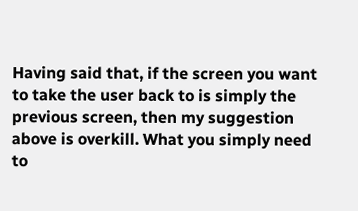Having said that, if the screen you want to take the user back to is simply the previous screen, then my suggestion above is overkill. What you simply need to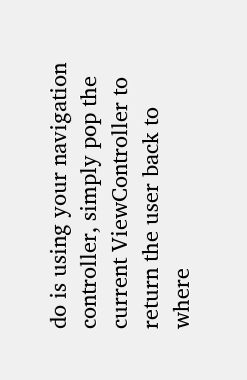do is using your navigation controller, simply pop the current ViewController to return the user back to where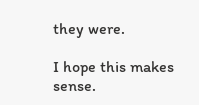they were.

I hope this makes sense.